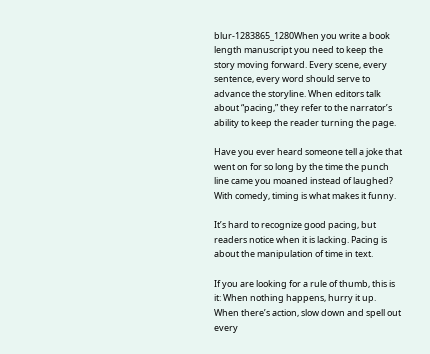blur-1283865_1280When you write a book length manuscript you need to keep the story moving forward. Every scene, every sentence, every word should serve to advance the storyline. When editors talk about “pacing,” they refer to the narrator’s ability to keep the reader turning the page.

Have you ever heard someone tell a joke that went on for so long by the time the punch line came you moaned instead of laughed? With comedy, timing is what makes it funny.

It’s hard to recognize good pacing, but readers notice when it is lacking. Pacing is about the manipulation of time in text.

If you are looking for a rule of thumb, this is it: When nothing happens, hurry it up. When there’s action, slow down and spell out every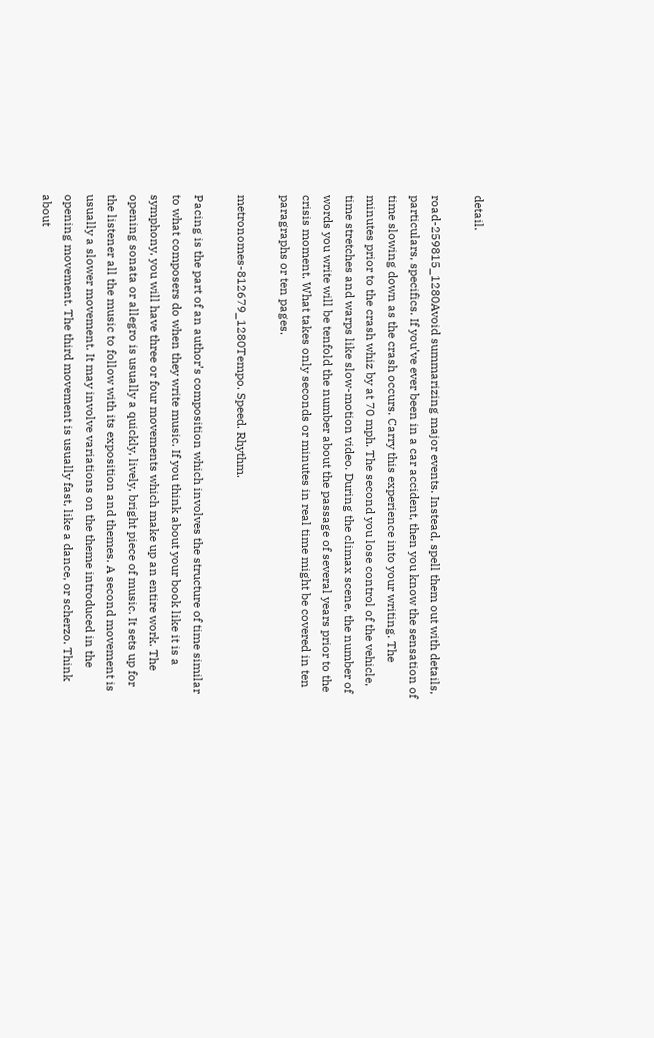detail.

road-259815_1280Avoid summarizing major events. Instead, spell them out with details, particulars, specifics. If you’ve ever been in a car accident, then you know the sensation of time slowing down as the crash occurs. Carry this experience into your writing. The minutes prior to the crash whiz by at 70 mph. The second you lose control of the vehicle, time stretches and warps like slow-motion video. During the climax scene, the number of words you write will be tenfold the number about the passage of several years prior to the crisis moment. What takes only seconds or minutes in real time might be covered in ten paragraphs or ten pages.

metronomes-812679_1280Tempo. Speed. Rhythm.

Pacing is the part of an author’s composition which involves the structure of time similar to what composers do when they write music. If you think about your book like it is a symphony, you will have three or four movements which make up an entire work. The opening sonata or allegro is usually a quickly, lively, bright piece of music. It sets up for the listener all the music to follow with its exposition and themes. A second movement is usually a slower movement. It may involve variations on the theme introduced in the opening movement. The third movement is usually fast, like a dance, or scherzo. Think about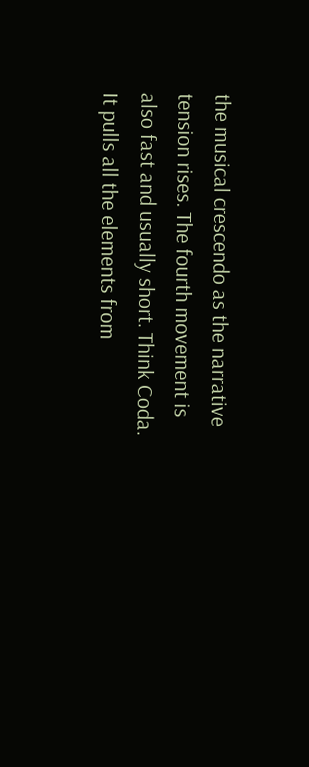the musical crescendo as the narrative tension rises. The fourth movement is also fast and usually short. Think Coda. It pulls all the elements from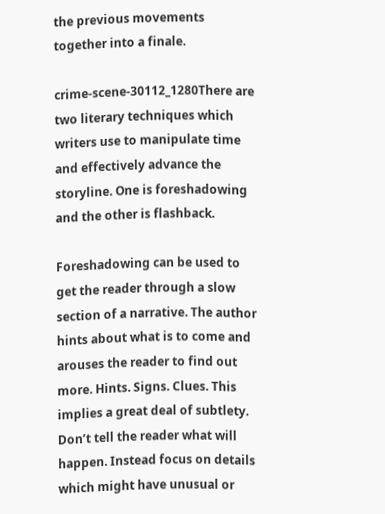the previous movements together into a finale.

crime-scene-30112_1280There are two literary techniques which writers use to manipulate time and effectively advance the storyline. One is foreshadowing and the other is flashback.

Foreshadowing can be used to get the reader through a slow section of a narrative. The author hints about what is to come and arouses the reader to find out more. Hints. Signs. Clues. This implies a great deal of subtlety. Don’t tell the reader what will happen. Instead focus on details which might have unusual or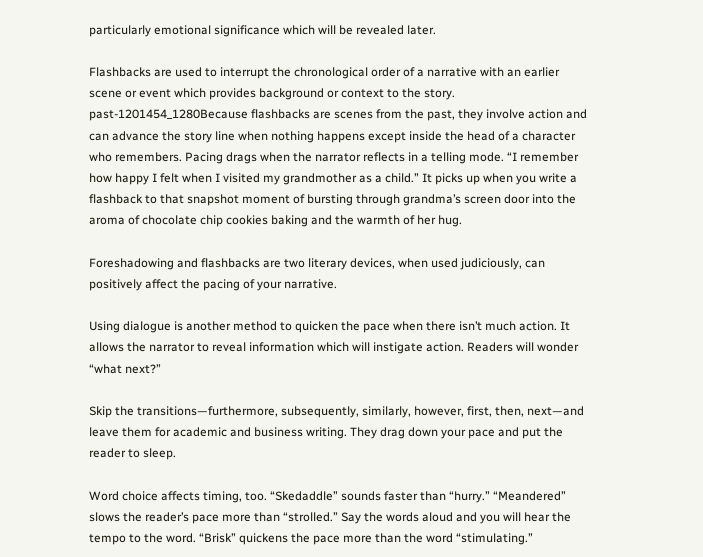particularly emotional significance which will be revealed later.

Flashbacks are used to interrupt the chronological order of a narrative with an earlier scene or event which provides background or context to the story. past-1201454_1280Because flashbacks are scenes from the past, they involve action and can advance the story line when nothing happens except inside the head of a character who remembers. Pacing drags when the narrator reflects in a telling mode. “I remember how happy I felt when I visited my grandmother as a child.” It picks up when you write a flashback to that snapshot moment of bursting through grandma’s screen door into the aroma of chocolate chip cookies baking and the warmth of her hug.

Foreshadowing and flashbacks are two literary devices, when used judiciously, can positively affect the pacing of your narrative.

Using dialogue is another method to quicken the pace when there isn’t much action. It allows the narrator to reveal information which will instigate action. Readers will wonder “what next?”

Skip the transitions—furthermore, subsequently, similarly, however, first, then, next—and leave them for academic and business writing. They drag down your pace and put the reader to sleep.

Word choice affects timing, too. “Skedaddle” sounds faster than “hurry.” “Meandered” slows the reader’s pace more than “strolled.” Say the words aloud and you will hear the tempo to the word. “Brisk” quickens the pace more than the word “stimulating.”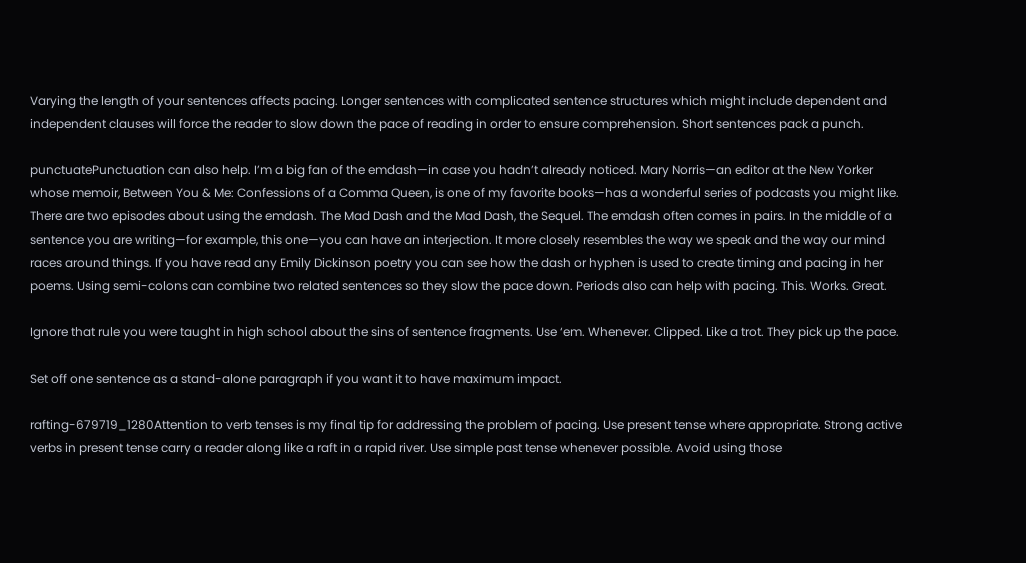Varying the length of your sentences affects pacing. Longer sentences with complicated sentence structures which might include dependent and independent clauses will force the reader to slow down the pace of reading in order to ensure comprehension. Short sentences pack a punch.

punctuatePunctuation can also help. I’m a big fan of the emdash—in case you hadn’t already noticed. Mary Norris—an editor at the New Yorker whose memoir, Between You & Me: Confessions of a Comma Queen, is one of my favorite books—has a wonderful series of podcasts you might like. There are two episodes about using the emdash. The Mad Dash and the Mad Dash, the Sequel. The emdash often comes in pairs. In the middle of a sentence you are writing—for example, this one—you can have an interjection. It more closely resembles the way we speak and the way our mind races around things. If you have read any Emily Dickinson poetry you can see how the dash or hyphen is used to create timing and pacing in her poems. Using semi-colons can combine two related sentences so they slow the pace down. Periods also can help with pacing. This. Works. Great.

Ignore that rule you were taught in high school about the sins of sentence fragments. Use ‘em. Whenever. Clipped. Like a trot. They pick up the pace.

Set off one sentence as a stand-alone paragraph if you want it to have maximum impact.

rafting-679719_1280Attention to verb tenses is my final tip for addressing the problem of pacing. Use present tense where appropriate. Strong active verbs in present tense carry a reader along like a raft in a rapid river. Use simple past tense whenever possible. Avoid using those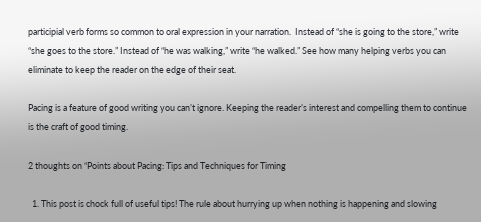participial verb forms so common to oral expression in your narration.  Instead of “she is going to the store,” write “she goes to the store.” Instead of “he was walking,” write “he walked.” See how many helping verbs you can eliminate to keep the reader on the edge of their seat.

Pacing is a feature of good writing you can’t ignore. Keeping the reader’s interest and compelling them to continue is the craft of good timing.

2 thoughts on “Points about Pacing: Tips and Techniques for Timing

  1. This post is chock full of useful tips! The rule about hurrying up when nothing is happening and slowing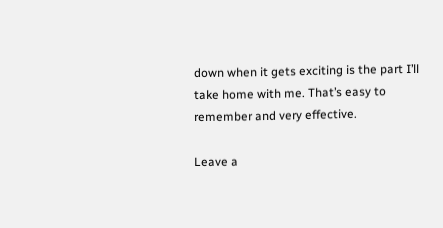down when it gets exciting is the part I’ll take home with me. That’s easy to remember and very effective.

Leave a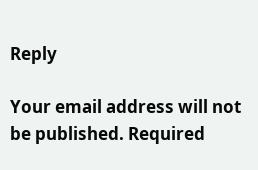Reply

Your email address will not be published. Required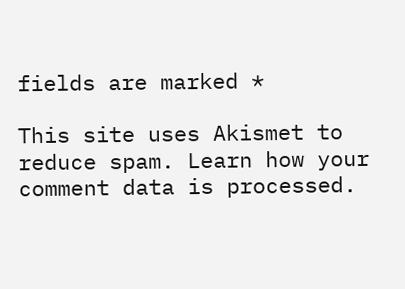fields are marked *

This site uses Akismet to reduce spam. Learn how your comment data is processed.